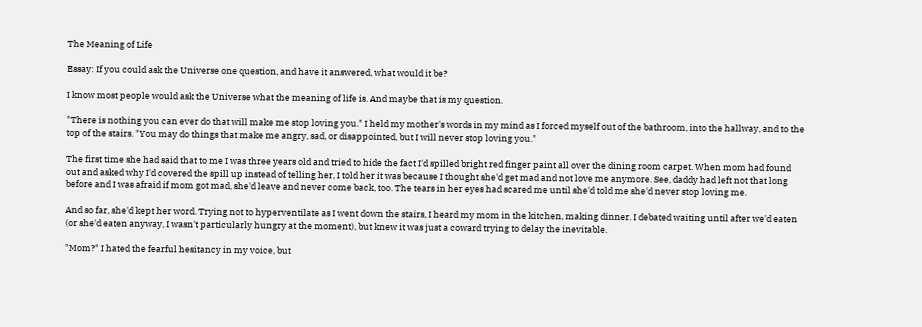The Meaning of Life

Essay: If you could ask the Universe one question, and have it answered, what would it be?

I know most people would ask the Universe what the meaning of life is. And maybe that is my question.

"There is nothing you can ever do that will make me stop loving you." I held my mother's words in my mind as I forced myself out of the bathroom, into the hallway, and to the top of the stairs. "You may do things that make me angry, sad, or disappointed, but I will never stop loving you."

The first time she had said that to me I was three years old and tried to hide the fact I'd spilled bright red finger paint all over the dining room carpet. When mom had found out and asked why I'd covered the spill up instead of telling her, I told her it was because I thought she'd get mad and not love me anymore. See, daddy had left not that long before and I was afraid if mom got mad, she'd leave and never come back, too. The tears in her eyes had scared me until she'd told me she'd never stop loving me.

And so far, she'd kept her word. Trying not to hyperventilate as I went down the stairs, I heard my mom in the kitchen, making dinner. I debated waiting until after we'd eaten (or she'd eaten anyway, I wasn't particularly hungry at the moment), but knew it was just a coward trying to delay the inevitable.

"Mom?" I hated the fearful hesitancy in my voice, but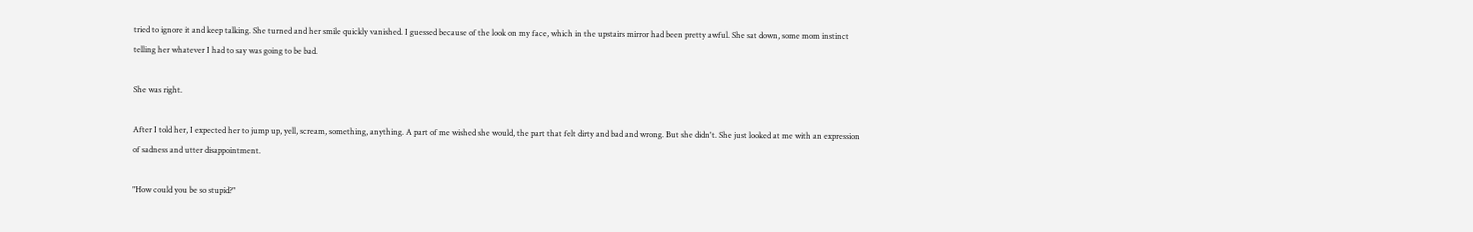tried to ignore it and keep talking. She turned and her smile quickly vanished. I guessed because of the look on my face, which in the upstairs mirror had been pretty awful. She sat down, some mom instinct telling her whatever I had to say was going to be bad.

She was right.

After I told her, I expected her to jump up, yell, scream, something, anything. A part of me wished she would, the part that felt dirty and bad and wrong. But she didn't. She just looked at me with an expression of sadness and utter disappointment.

"How could you be so stupid?"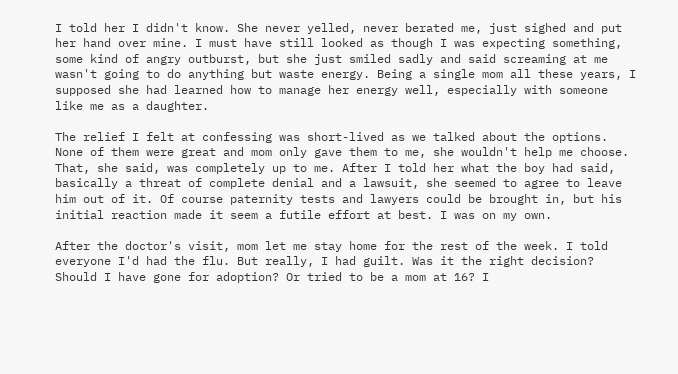I told her I didn't know. She never yelled, never berated me, just sighed and put her hand over mine. I must have still looked as though I was expecting something, some kind of angry outburst, but she just smiled sadly and said screaming at me wasn't going to do anything but waste energy. Being a single mom all these years, I supposed she had learned how to manage her energy well, especially with someone like me as a daughter.

The relief I felt at confessing was short-lived as we talked about the options. None of them were great and mom only gave them to me, she wouldn't help me choose. That, she said, was completely up to me. After I told her what the boy had said, basically a threat of complete denial and a lawsuit, she seemed to agree to leave him out of it. Of course paternity tests and lawyers could be brought in, but his initial reaction made it seem a futile effort at best. I was on my own.

After the doctor's visit, mom let me stay home for the rest of the week. I told everyone I'd had the flu. But really, I had guilt. Was it the right decision? Should I have gone for adoption? Or tried to be a mom at 16? I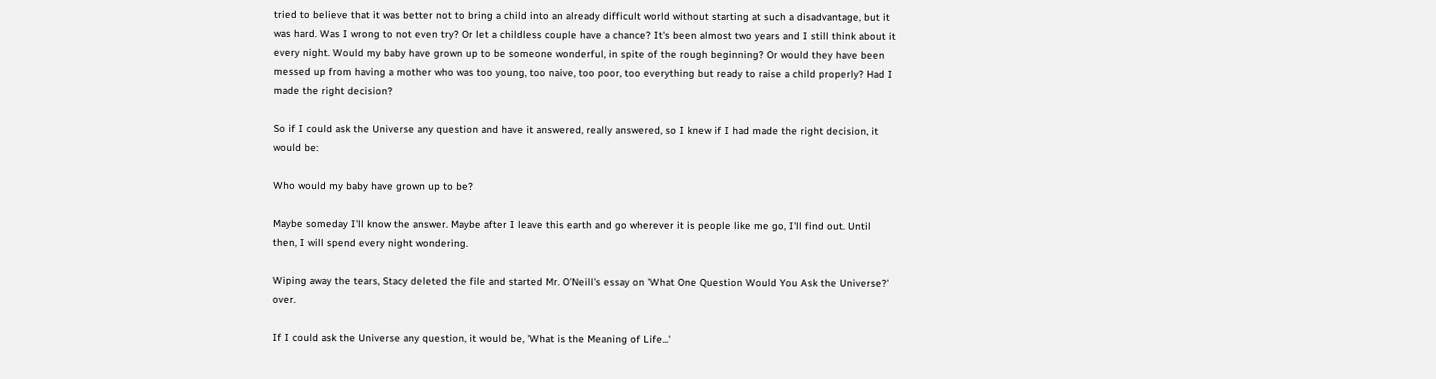tried to believe that it was better not to bring a child into an already difficult world without starting at such a disadvantage, but it was hard. Was I wrong to not even try? Or let a childless couple have a chance? It's been almost two years and I still think about it every night. Would my baby have grown up to be someone wonderful, in spite of the rough beginning? Or would they have been messed up from having a mother who was too young, too naive, too poor, too everything but ready to raise a child properly? Had I made the right decision?

So if I could ask the Universe any question and have it answered, really answered, so I knew if I had made the right decision, it would be:

Who would my baby have grown up to be?

Maybe someday I'll know the answer. Maybe after I leave this earth and go wherever it is people like me go, I'll find out. Until then, I will spend every night wondering.

Wiping away the tears, Stacy deleted the file and started Mr. O'Neill's essay on 'What One Question Would You Ask the Universe?' over.

If I could ask the Universe any question, it would be, 'What is the Meaning of Life...'